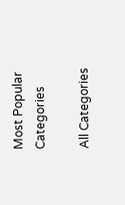Most Popular Categories

All Categories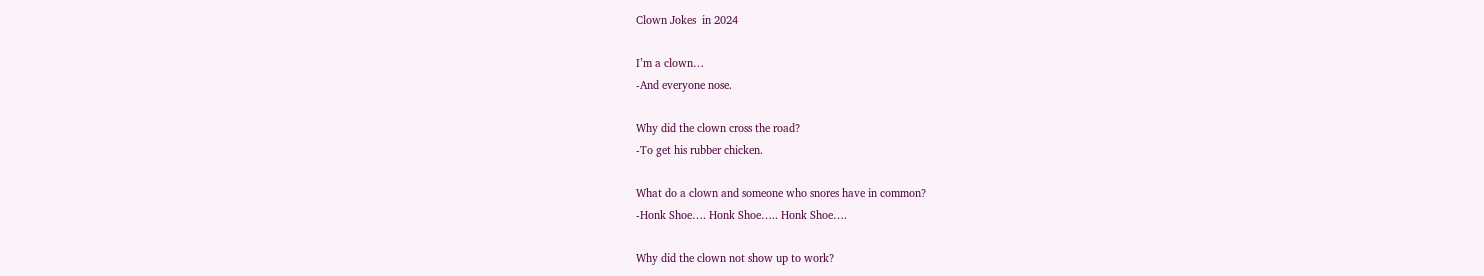Clown Jokes  in 2024

I’m a clown…
-And everyone nose.

Why did the clown cross the road?
-To get his rubber chicken.

What do a clown and someone who snores have in common?
-Honk Shoe…. Honk Shoe….. Honk Shoe….

Why did the clown not show up to work?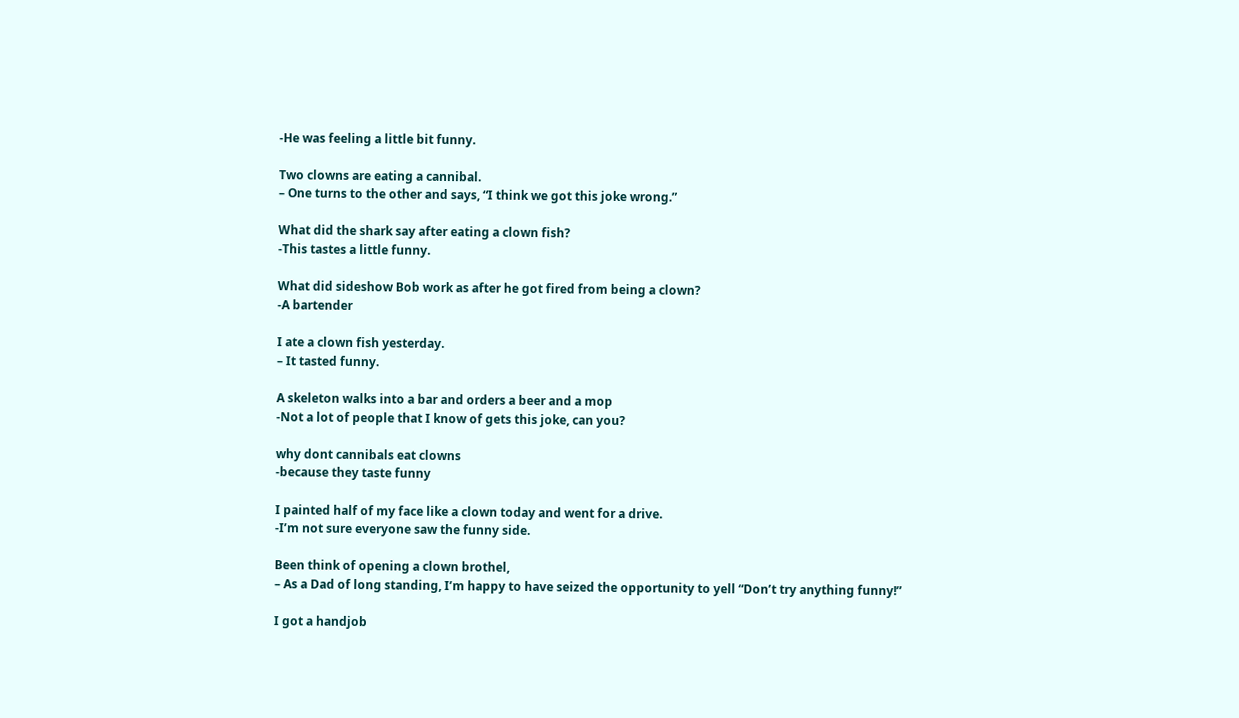-He was feeling a little bit funny.

Two clowns are eating a cannibal.
– One turns to the other and says, “I think we got this joke wrong.”

What did the shark say after eating a clown fish?
-This tastes a little funny.

What did sideshow Bob work as after he got fired from being a clown?
-A bartender

I ate a clown fish yesterday.
– It tasted funny.

A skeleton walks into a bar and orders a beer and a mop
-Not a lot of people that I know of gets this joke, can you?

why dont cannibals eat clowns
-because they taste funny

I painted half of my face like a clown today and went for a drive.
-I’m not sure everyone saw the funny side.

Been think of opening a clown brothel,
– As a Dad of long standing, I’m happy to have seized the opportunity to yell “Don’t try anything funny!”

I got a handjob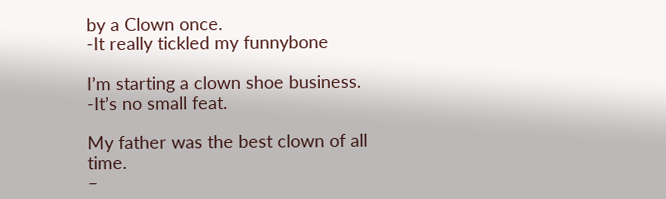by a Clown once.
-It really tickled my funnybone

I’m starting a clown shoe business.
-It’s no small feat.

My father was the best clown of all time.
–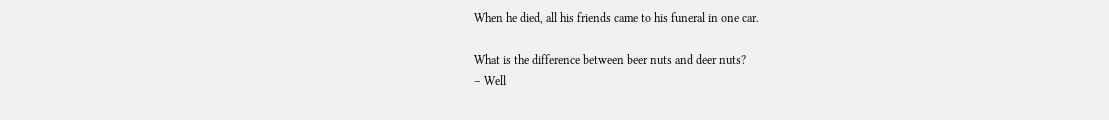When he died, all his friends came to his funeral in one car.

What is the difference between beer nuts and deer nuts?
– Well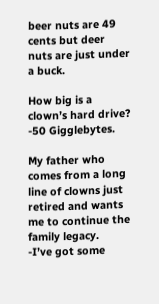beer nuts are 49 cents but deer nuts are just under a buck.

How big is a clown’s hard drive?
-50 Gigglebytes.

My father who comes from a long line of clowns just retired and wants me to continue the family legacy.
-I’ve got some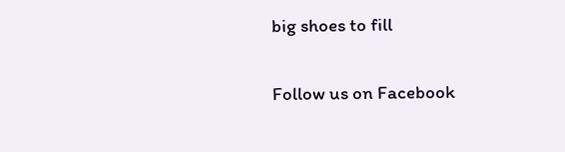big shoes to fill

Follow us on Facebook